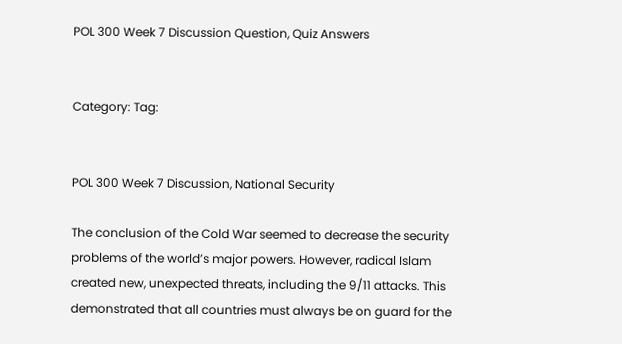POL 300 Week 7 Discussion Question, Quiz Answers


Category: Tag:


POL 300 Week 7 Discussion, National Security

The conclusion of the Cold War seemed to decrease the security problems of the world’s major powers. However, radical Islam created new, unexpected threats, including the 9/11 attacks. This demonstrated that all countries must always be on guard for the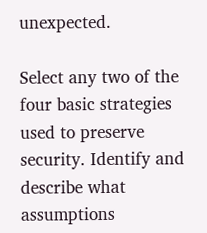unexpected.

Select any two of the four basic strategies used to preserve security. Identify and describe what assumptions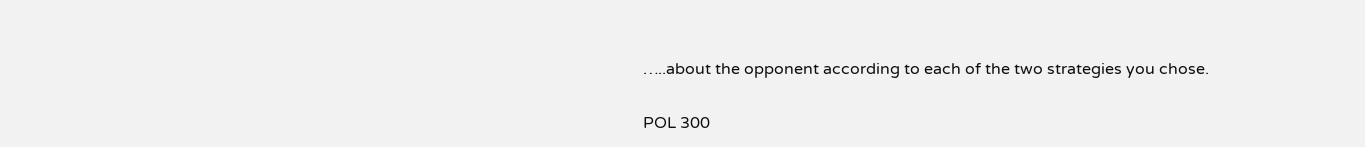…..about the opponent according to each of the two strategies you chose.

POL 300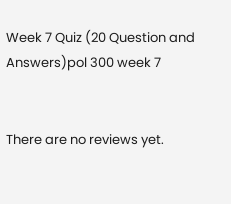Week 7 Quiz (20 Question and Answers)pol 300 week 7


There are no reviews yet.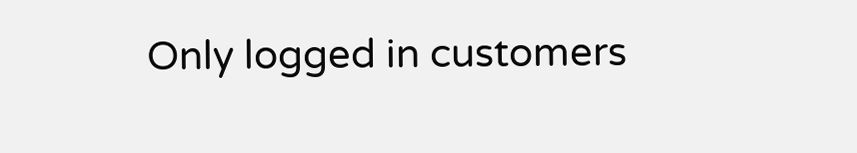Only logged in customers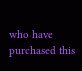who have purchased this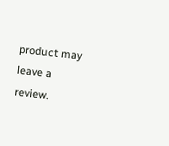product may leave a review.